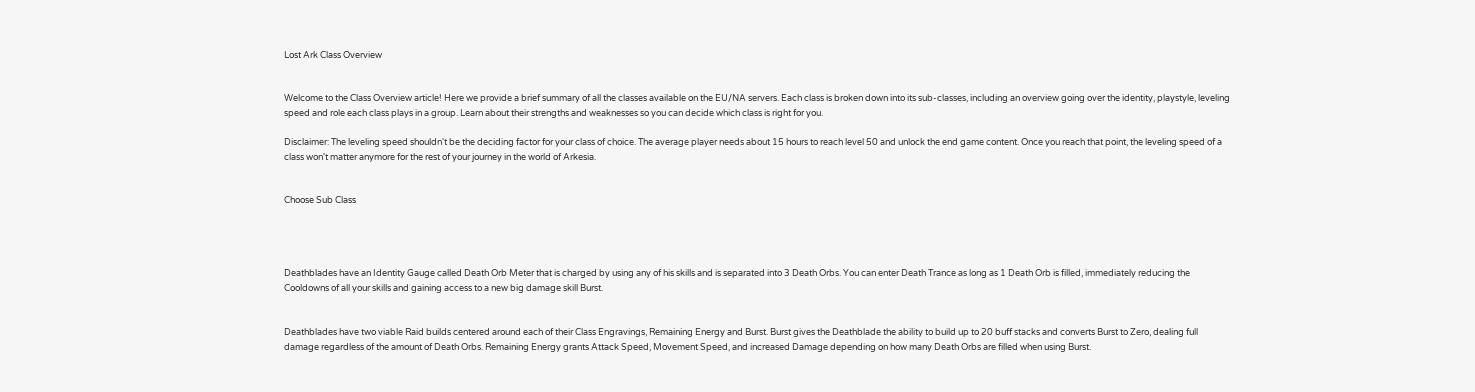Lost Ark Class Overview


Welcome to the Class Overview article! Here we provide a brief summary of all the classes available on the EU/NA servers. Each class is broken down into its sub-classes, including an overview going over the identity, playstyle, leveling speed and role each class plays in a group. Learn about their strengths and weaknesses so you can decide which class is right for you.

Disclaimer: The leveling speed shouldn't be the deciding factor for your class of choice. The average player needs about 15 hours to reach level 50 and unlock the end game content. Once you reach that point, the leveling speed of a class won't matter anymore for the rest of your journey in the world of Arkesia.


Choose Sub Class




Deathblades have an Identity Gauge called Death Orb Meter that is charged by using any of his skills and is separated into 3 Death Orbs. You can enter Death Trance as long as 1 Death Orb is filled, immediately reducing the Cooldowns of all your skills and gaining access to a new big damage skill Burst.


Deathblades have two viable Raid builds centered around each of their Class Engravings, Remaining Energy and Burst. Burst gives the Deathblade the ability to build up to 20 buff stacks and converts Burst to Zero, dealing full damage regardless of the amount of Death Orbs. Remaining Energy grants Attack Speed, Movement Speed, and increased Damage depending on how many Death Orbs are filled when using Burst.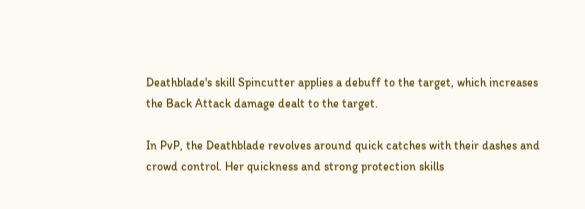Deathblade's skill Spincutter applies a debuff to the target, which increases the Back Attack damage dealt to the target.

In PvP, the Deathblade revolves around quick catches with their dashes and crowd control. Her quickness and strong protection skills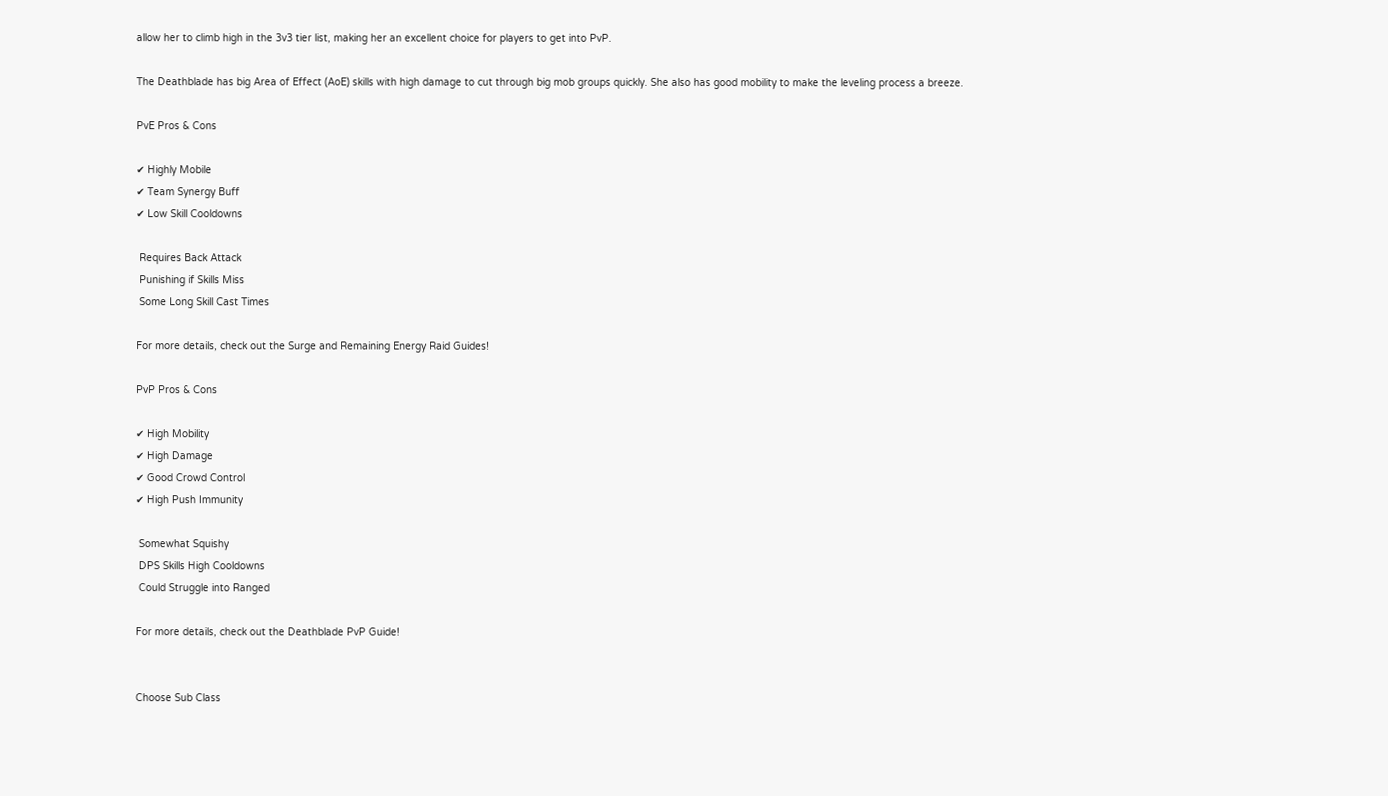allow her to climb high in the 3v3 tier list, making her an excellent choice for players to get into PvP.

The Deathblade has big Area of Effect (AoE) skills with high damage to cut through big mob groups quickly. She also has good mobility to make the leveling process a breeze.

PvE Pros & Cons

✔ Highly Mobile
✔ Team Synergy Buff
✔ Low Skill Cooldowns

 Requires Back Attack
 Punishing if Skills Miss
 Some Long Skill Cast Times

For more details, check out the Surge and Remaining Energy Raid Guides!

PvP Pros & Cons

✔ High Mobility
✔ High Damage
✔ Good Crowd Control
✔ High Push Immunity

 Somewhat Squishy
 DPS Skills High Cooldowns
 Could Struggle into Ranged

For more details, check out the Deathblade PvP Guide!


Choose Sub Class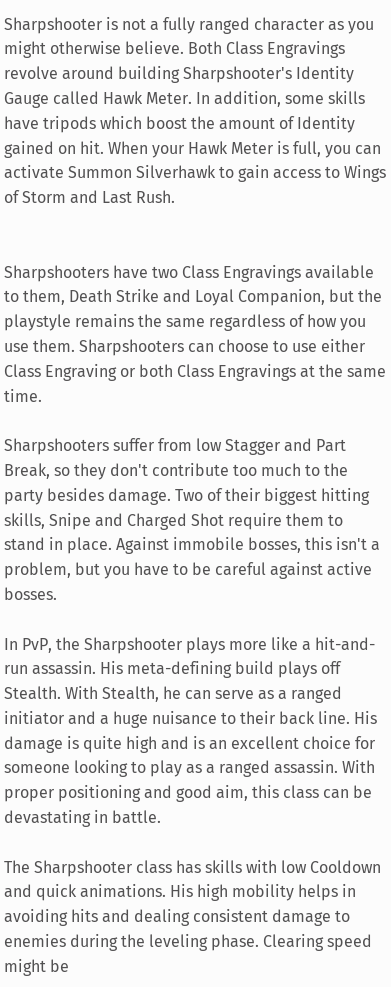Sharpshooter is not a fully ranged character as you might otherwise believe. Both Class Engravings revolve around building Sharpshooter's Identity Gauge called Hawk Meter. In addition, some skills have tripods which boost the amount of Identity gained on hit. When your Hawk Meter is full, you can activate Summon Silverhawk to gain access to Wings of Storm and Last Rush.


Sharpshooters have two Class Engravings available to them, Death Strike and Loyal Companion, but the playstyle remains the same regardless of how you use them. Sharpshooters can choose to use either Class Engraving or both Class Engravings at the same time.

Sharpshooters suffer from low Stagger and Part Break, so they don't contribute too much to the party besides damage. Two of their biggest hitting skills, Snipe and Charged Shot require them to stand in place. Against immobile bosses, this isn't a problem, but you have to be careful against active bosses.

In PvP, the Sharpshooter plays more like a hit-and-run assassin. His meta-defining build plays off Stealth. With Stealth, he can serve as a ranged initiator and a huge nuisance to their back line. His damage is quite high and is an excellent choice for someone looking to play as a ranged assassin. With proper positioning and good aim, this class can be devastating in battle.

The Sharpshooter class has skills with low Cooldown and quick animations. His high mobility helps in avoiding hits and dealing consistent damage to enemies during the leveling phase. Clearing speed might be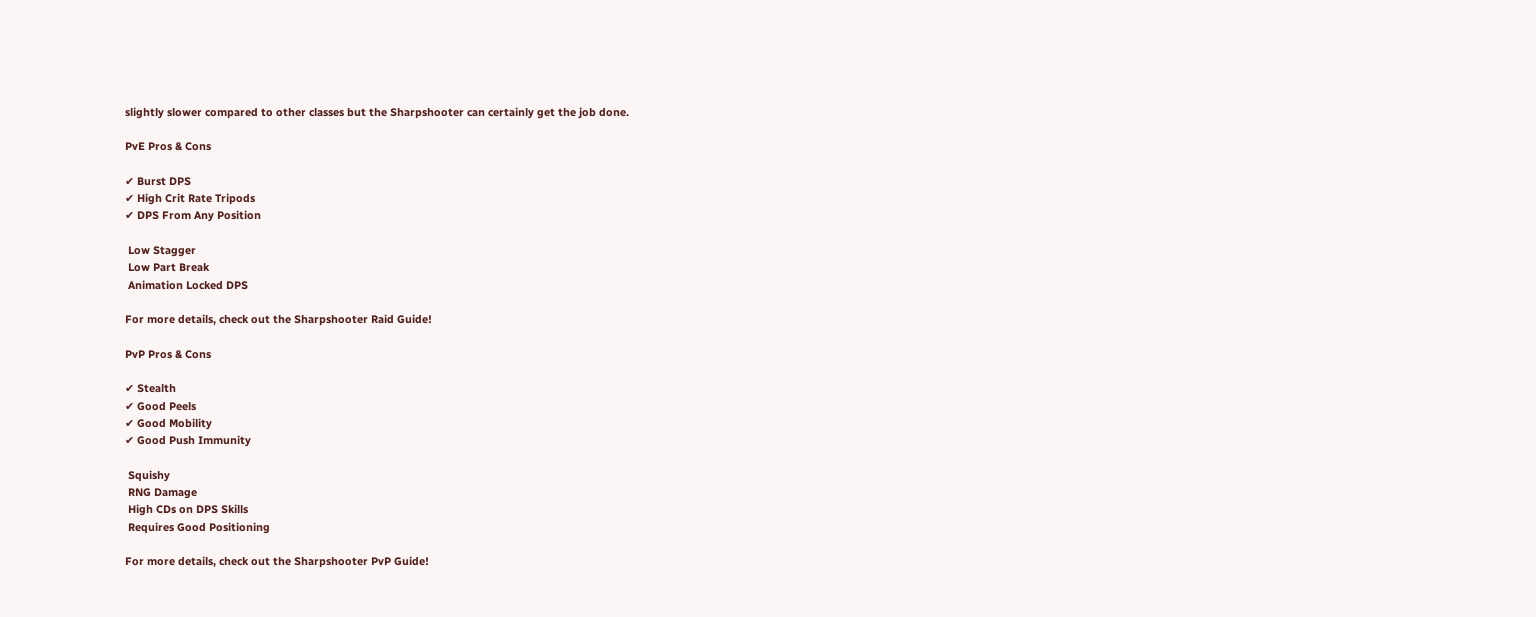slightly slower compared to other classes but the Sharpshooter can certainly get the job done.

PvE Pros & Cons

✔ Burst DPS
✔ High Crit Rate Tripods
✔ DPS From Any Position

 Low Stagger
 Low Part Break
 Animation Locked DPS

For more details, check out the Sharpshooter Raid Guide!

PvP Pros & Cons

✔ Stealth
✔ Good Peels
✔ Good Mobility
✔ Good Push Immunity

 Squishy
 RNG Damage
 High CDs on DPS Skills
 Requires Good Positioning

For more details, check out the Sharpshooter PvP Guide!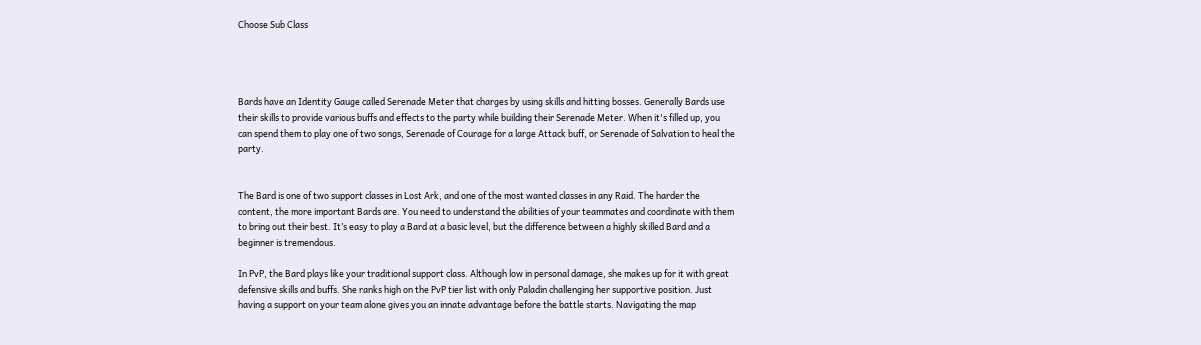Choose Sub Class




Bards have an Identity Gauge called Serenade Meter that charges by using skills and hitting bosses. Generally Bards use their skills to provide various buffs and effects to the party while building their Serenade Meter. When it's filled up, you can spend them to play one of two songs, Serenade of Courage for a large Attack buff, or Serenade of Salvation to heal the party.


The Bard is one of two support classes in Lost Ark, and one of the most wanted classes in any Raid. The harder the content, the more important Bards are. You need to understand the abilities of your teammates and coordinate with them to bring out their best. It’s easy to play a Bard at a basic level, but the difference between a highly skilled Bard and a beginner is tremendous.

In PvP, the Bard plays like your traditional support class. Although low in personal damage, she makes up for it with great defensive skills and buffs. She ranks high on the PvP tier list with only Paladin challenging her supportive position. Just having a support on your team alone gives you an innate advantage before the battle starts. Navigating the map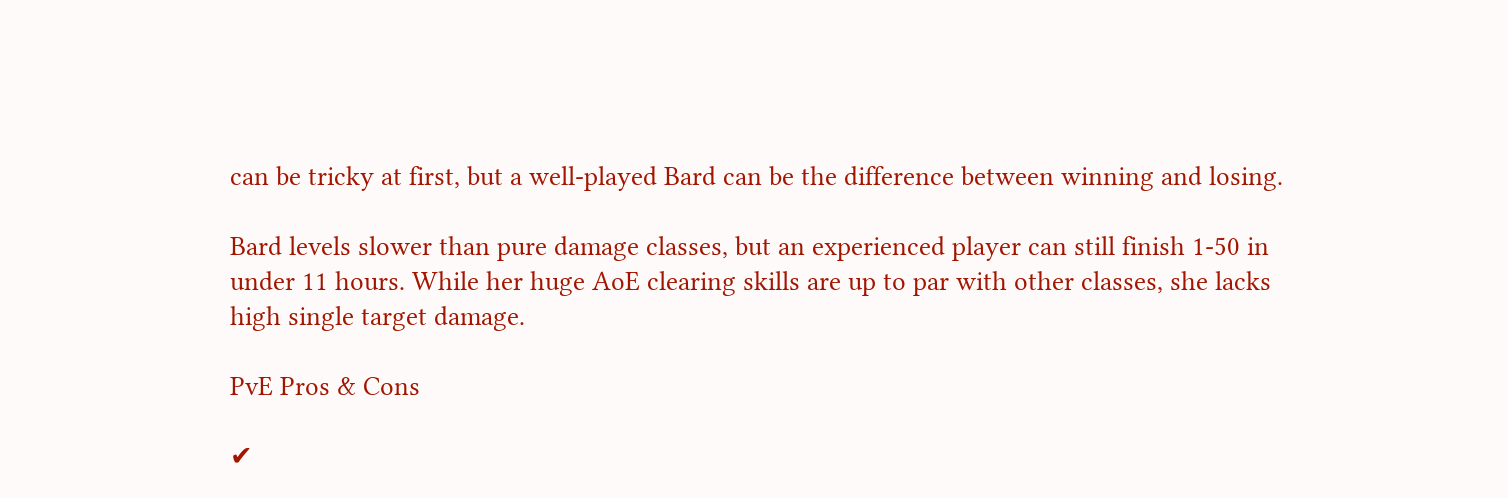can be tricky at first, but a well-played Bard can be the difference between winning and losing.

Bard levels slower than pure damage classes, but an experienced player can still finish 1-50 in under 11 hours. While her huge AoE clearing skills are up to par with other classes, she lacks high single target damage.

PvE Pros & Cons

✔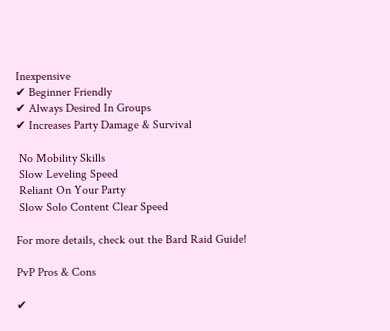Inexpensive
✔ Beginner Friendly
✔ Always Desired In Groups
✔ Increases Party Damage & Survival

 No Mobility Skills
 Slow Leveling Speed
 Reliant On Your Party
 Slow Solo Content Clear Speed

For more details, check out the Bard Raid Guide!

PvP Pros & Cons

✔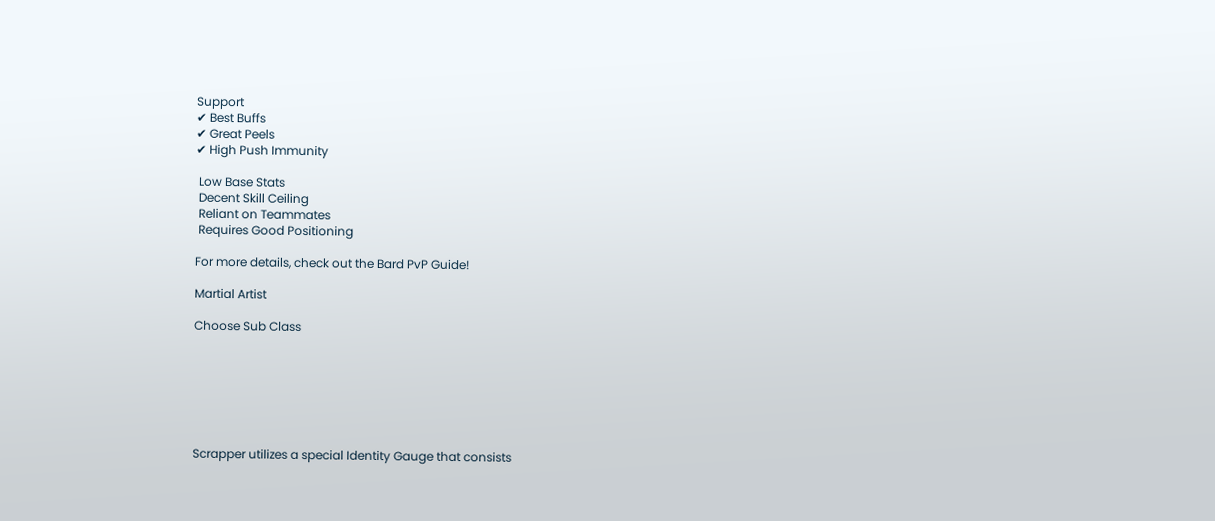Support
✔ Best Buffs
✔ Great Peels
✔ High Push Immunity

 Low Base Stats
 Decent Skill Ceiling
 Reliant on Teammates
 Requires Good Positioning

For more details, check out the Bard PvP Guide!

Martial Artist

Choose Sub Class







Scrapper utilizes a special Identity Gauge that consists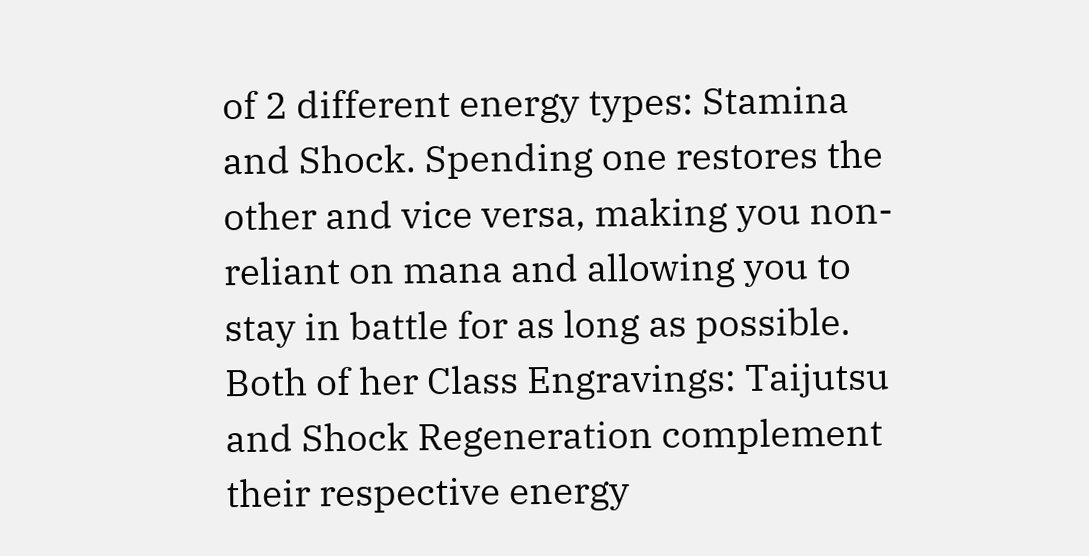of 2 different energy types: Stamina and Shock. Spending one restores the other and vice versa, making you non-reliant on mana and allowing you to stay in battle for as long as possible. Both of her Class Engravings: Taijutsu and Shock Regeneration complement their respective energy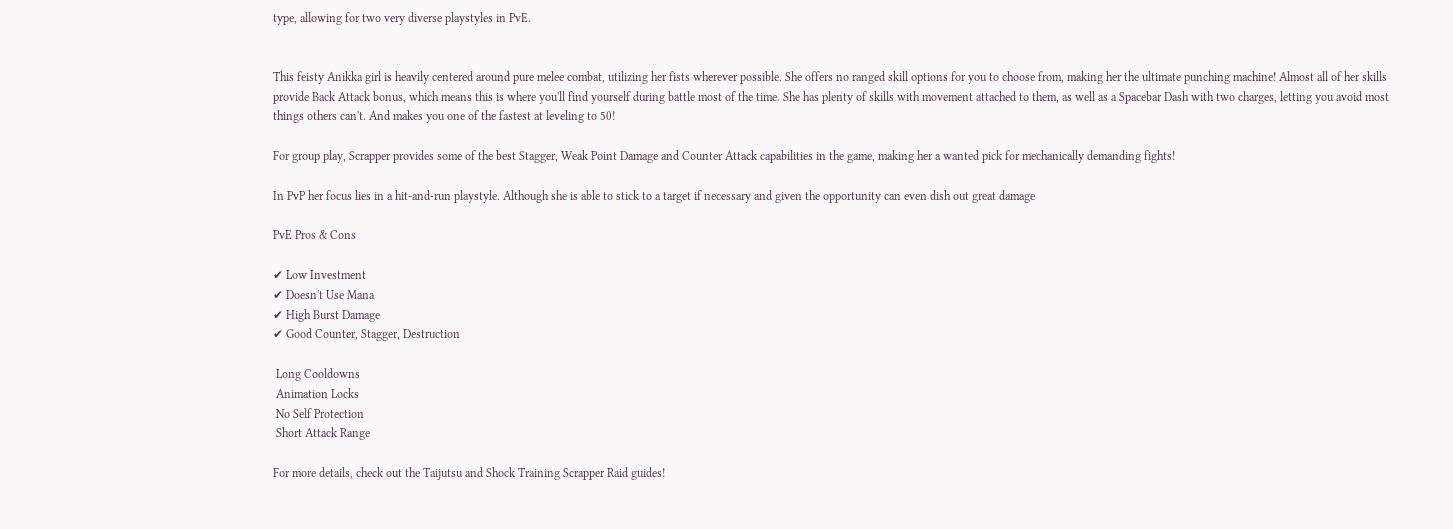type, allowing for two very diverse playstyles in PvE.


This feisty Anikka girl is heavily centered around pure melee combat, utilizing her fists wherever possible. She offers no ranged skill options for you to choose from, making her the ultimate punching machine! Almost all of her skills provide Back Attack bonus, which means this is where you'll find yourself during battle most of the time. She has plenty of skills with movement attached to them, as well as a Spacebar Dash with two charges, letting you avoid most things others can't. And makes you one of the fastest at leveling to 50!

For group play, Scrapper provides some of the best Stagger, Weak Point Damage and Counter Attack capabilities in the game, making her a wanted pick for mechanically demanding fights!

In PvP her focus lies in a hit-and-run playstyle. Although she is able to stick to a target if necessary and given the opportunity can even dish out great damage

PvE Pros & Cons

✔ Low Investment
✔ Doesn't Use Mana
✔ High Burst Damage
✔ Good Counter, Stagger, Destruction

 Long Cooldowns
 Animation Locks
 No Self Protection
 Short Attack Range

For more details, check out the Taijutsu and Shock Training Scrapper Raid guides!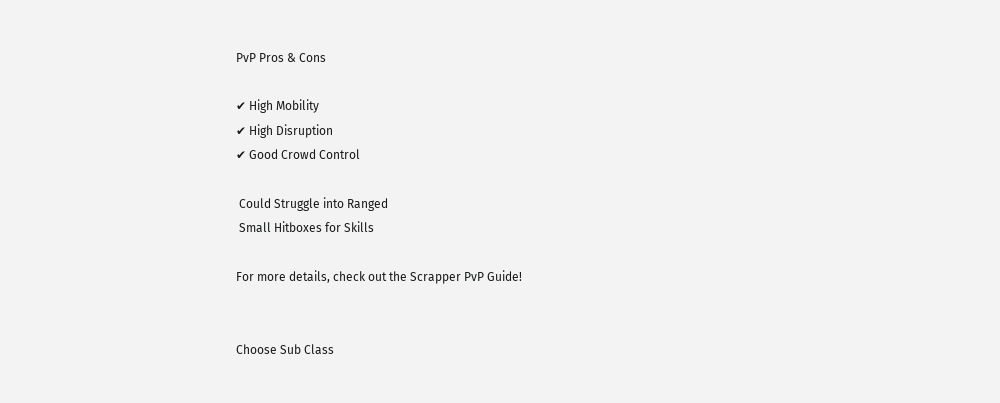PvP Pros & Cons

✔ High Mobility
✔ High Disruption
✔ Good Crowd Control

 Could Struggle into Ranged
 Small Hitboxes for Skills

For more details, check out the Scrapper PvP Guide!


Choose Sub Class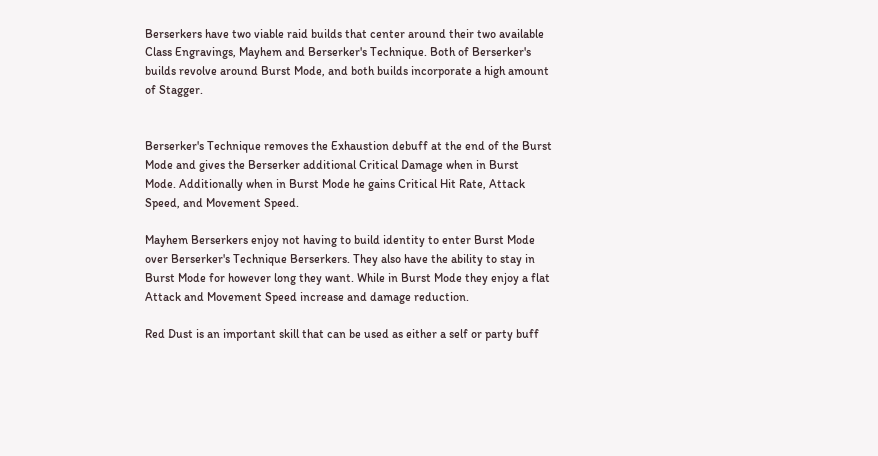Berserkers have two viable raid builds that center around their two available Class Engravings, Mayhem and Berserker's Technique. Both of Berserker's builds revolve around Burst Mode, and both builds incorporate a high amount of Stagger.


Berserker's Technique removes the Exhaustion debuff at the end of the Burst Mode and gives the Berserker additional Critical Damage when in Burst Mode. Additionally when in Burst Mode he gains Critical Hit Rate, Attack Speed, and Movement Speed.

Mayhem Berserkers enjoy not having to build identity to enter Burst Mode over Berserker's Technique Berserkers. They also have the ability to stay in Burst Mode for however long they want. While in Burst Mode they enjoy a flat Attack and Movement Speed increase and damage reduction.

Red Dust is an important skill that can be used as either a self or party buff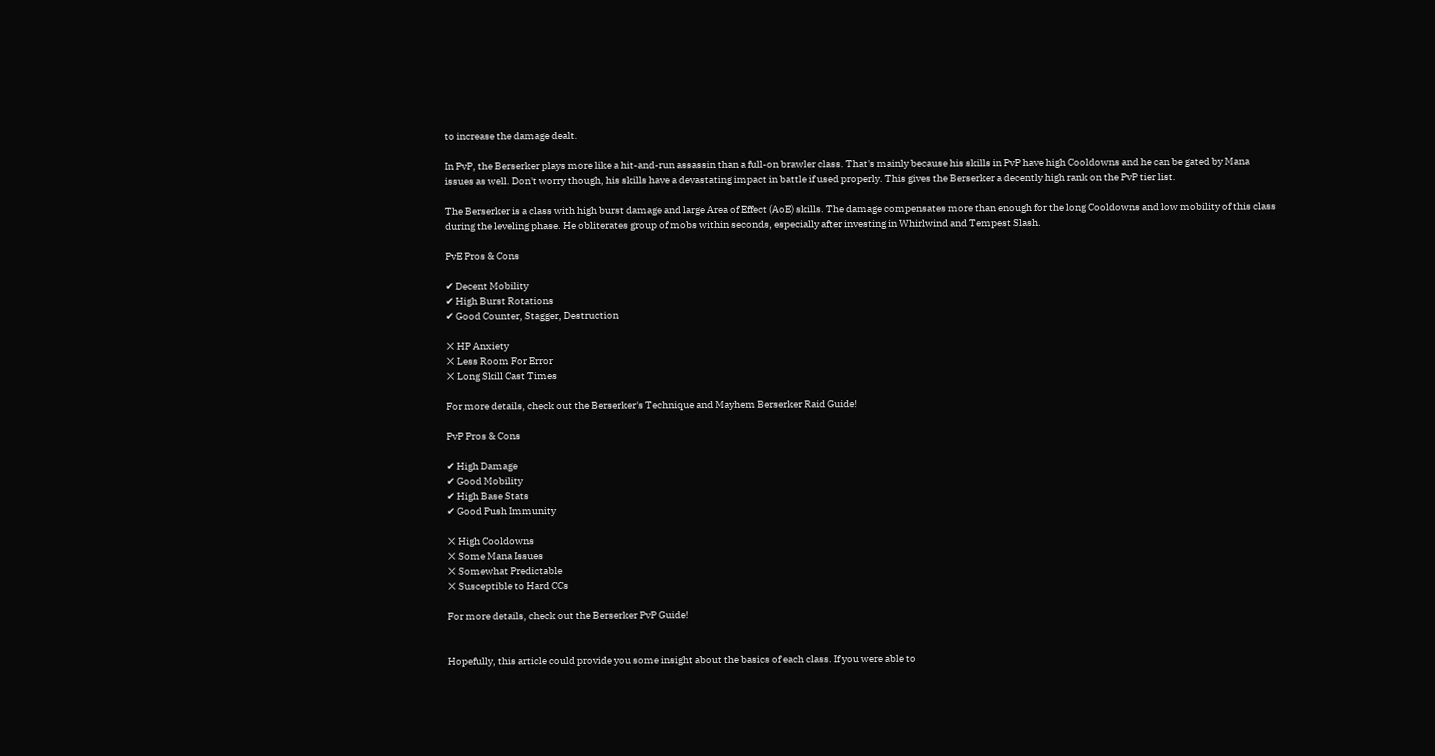to increase the damage dealt.

In PvP, the Berserker plays more like a hit-and-run assassin than a full-on brawler class. That's mainly because his skills in PvP have high Cooldowns and he can be gated by Mana issues as well. Don't worry though, his skills have a devastating impact in battle if used properly. This gives the Berserker a decently high rank on the PvP tier list.

The Berserker is a class with high burst damage and large Area of Effect (AoE) skills. The damage compensates more than enough for the long Cooldowns and low mobility of this class during the leveling phase. He obliterates group of mobs within seconds, especially after investing in Whirlwind and Tempest Slash.

PvE Pros & Cons

✔ Decent Mobility
✔ High Burst Rotations
✔ Good Counter, Stagger, Destruction

❌ HP Anxiety
❌ Less Room For Error
❌ Long Skill Cast Times

For more details, check out the Berserker's Technique and Mayhem Berserker Raid Guide!

PvP Pros & Cons

✔ High Damage
✔ Good Mobility
✔ High Base Stats
✔ Good Push Immunity

❌ High Cooldowns
❌ Some Mana Issues
❌ Somewhat Predictable
❌ Susceptible to Hard CCs

For more details, check out the Berserker PvP Guide!


Hopefully, this article could provide you some insight about the basics of each class. If you were able to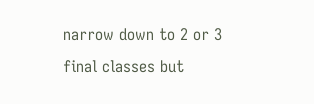narrow down to 2 or 3 final classes but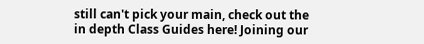still can't pick your main, check out the in depth Class Guides here! Joining our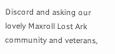Discord and asking our lovely Maxroll Lost Ark community and veterans,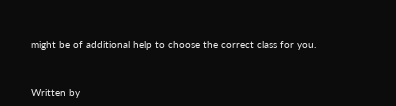might be of additional help to choose the correct class for you.


Written by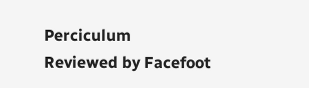Perciculum
Reviewed by Facefoot